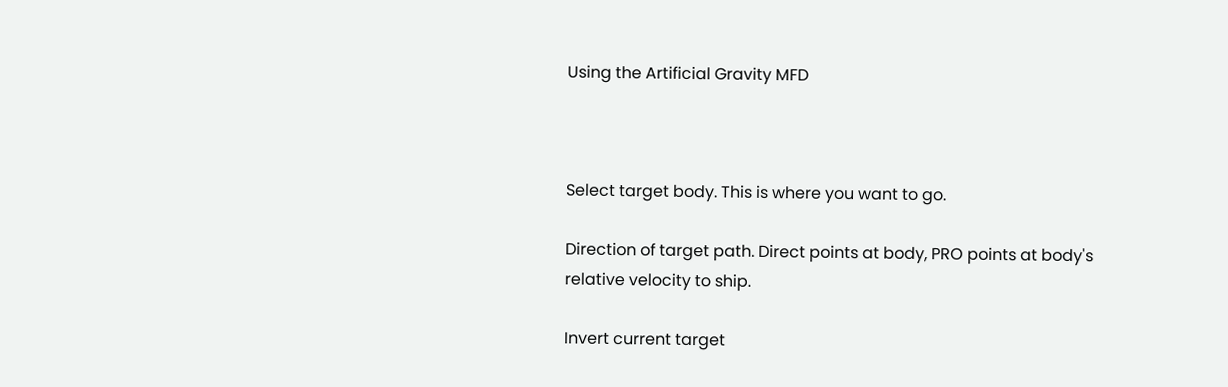Using the Artificial Gravity MFD



Select target body. This is where you want to go.

Direction of target path. Direct points at body, PRO points at body's relative velocity to ship.

Invert current target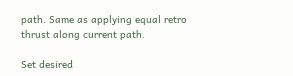path. Same as applying equal retro thrust along current path.

Set desired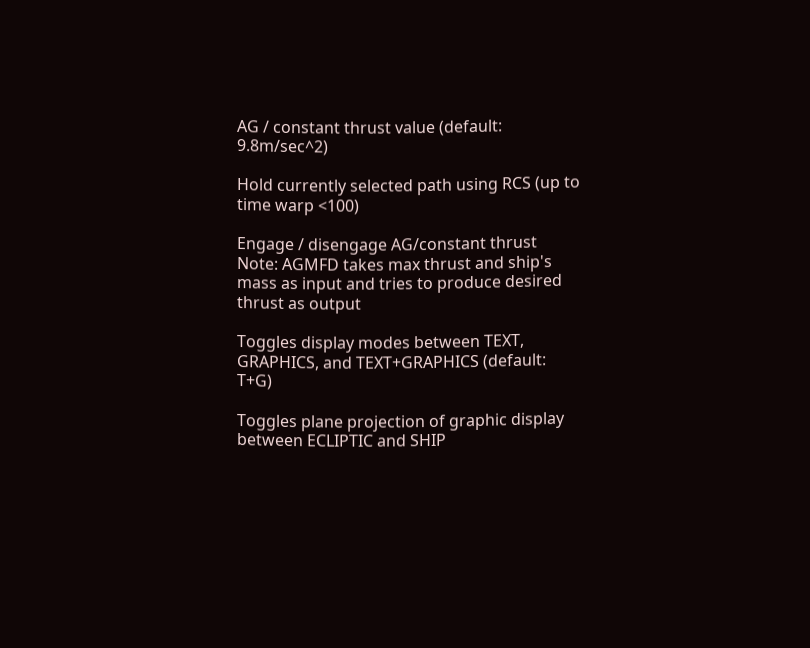AG / constant thrust value (default: 9.8m/sec^2)

Hold currently selected path using RCS (up to time warp <100)

Engage / disengage AG/constant thrust
Note: AGMFD takes max thrust and ship's mass as input and tries to produce desired thrust as output

Toggles display modes between TEXT, GRAPHICS, and TEXT+GRAPHICS (default: T+G)

Toggles plane projection of graphic display between ECLIPTIC and SHIP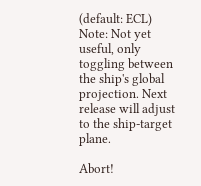(default: ECL)
Note: Not yet useful, only toggling between the ship's global projection. Next release will adjust to the ship-target plane.

Abort!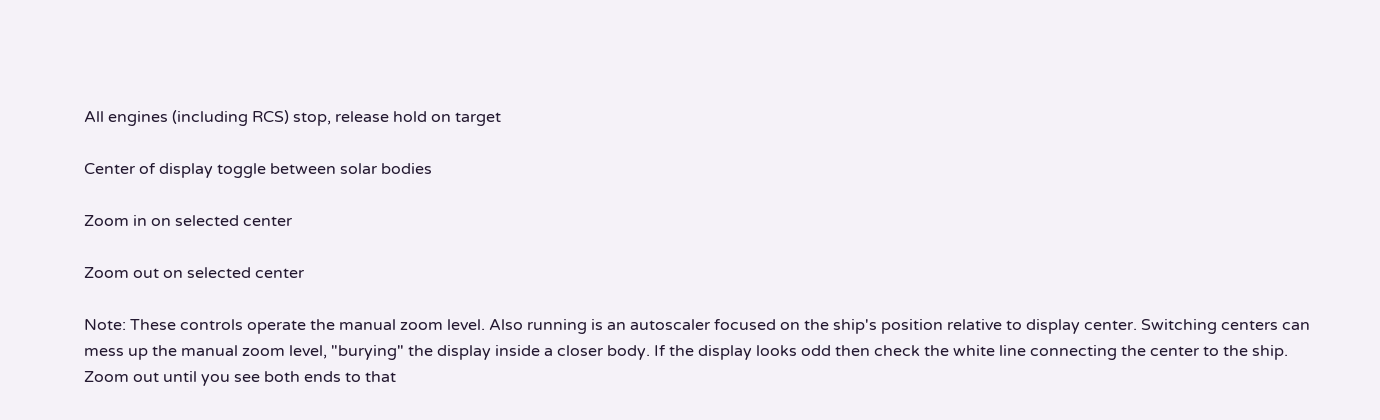All engines (including RCS) stop, release hold on target

Center of display toggle between solar bodies

Zoom in on selected center

Zoom out on selected center

Note: These controls operate the manual zoom level. Also running is an autoscaler focused on the ship's position relative to display center. Switching centers can mess up the manual zoom level, "burying" the display inside a closer body. If the display looks odd then check the white line connecting the center to the ship. Zoom out until you see both ends to that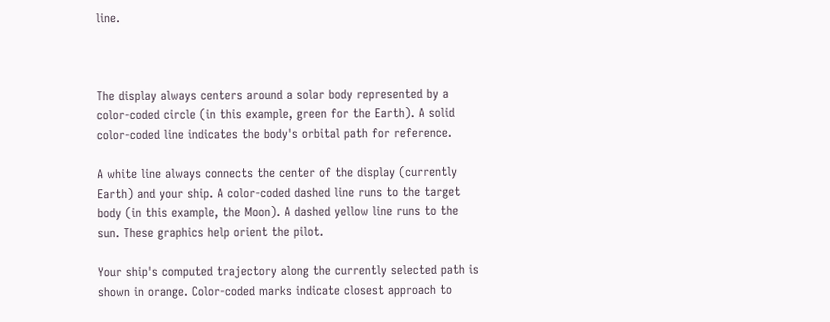line.



The display always centers around a solar body represented by a color-coded circle (in this example, green for the Earth). A solid color-coded line indicates the body's orbital path for reference.

A white line always connects the center of the display (currently Earth) and your ship. A color-coded dashed line runs to the target body (in this example, the Moon). A dashed yellow line runs to the sun. These graphics help orient the pilot.

Your ship's computed trajectory along the currently selected path is shown in orange. Color-coded marks indicate closest approach to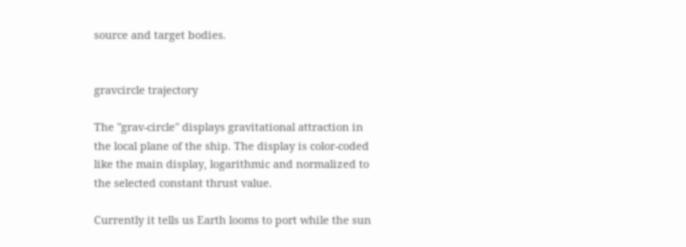source and target bodies.


gravcircle trajectory

The "grav-circle" displays gravitational attraction in the local plane of the ship. The display is color-coded like the main display, logarithmic and normalized to the selected constant thrust value.

Currently it tells us Earth looms to port while the sun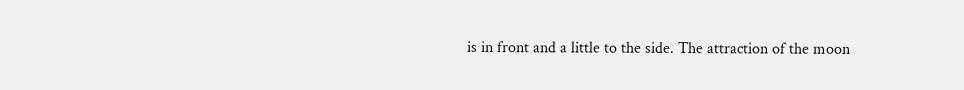is in front and a little to the side. The attraction of the moon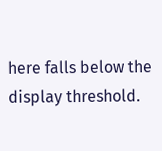here falls below the display threshold.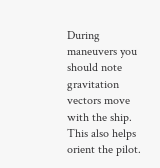During maneuvers you should note gravitation vectors move with the ship. This also helps orient the pilot.